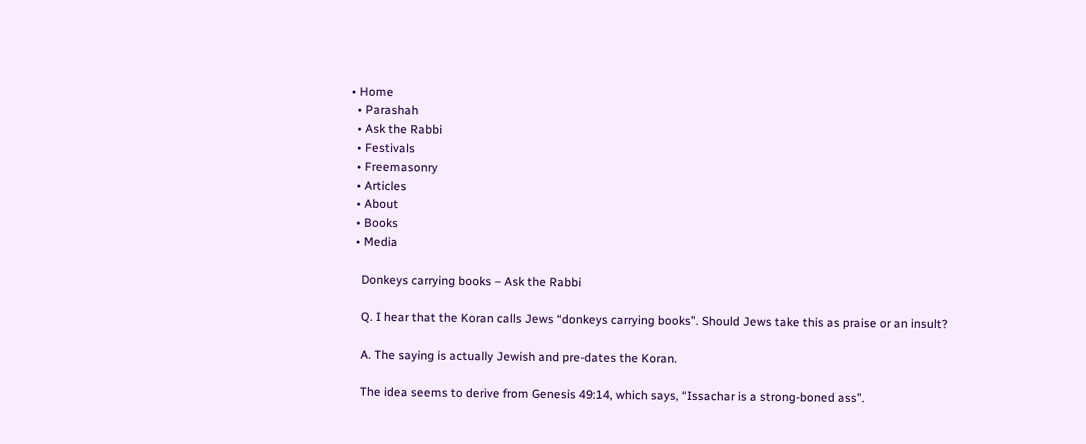• Home
  • Parashah
  • Ask the Rabbi
  • Festivals
  • Freemasonry
  • Articles
  • About
  • Books
  • Media

    Donkeys carrying books – Ask the Rabbi

    Q. I hear that the Koran calls Jews “donkeys carrying books”. Should Jews take this as praise or an insult?

    A. The saying is actually Jewish and pre-dates the Koran.

    The idea seems to derive from Genesis 49:14, which says, “Issachar is a strong-boned ass”.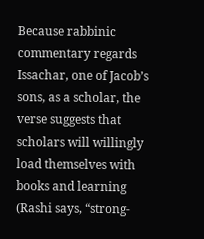Because rabbinic commentary regards Issachar, one of Jacob’s sons, as a scholar, the verse suggests that scholars will willingly load themselves with books and learning (Rashi says, “strong-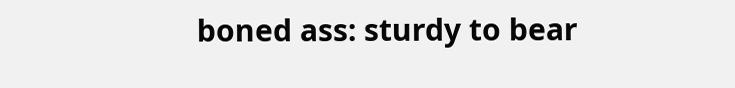boned ass: sturdy to bear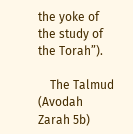the yoke of the study of the Torah”).

    The Talmud (Avodah Zarah 5b)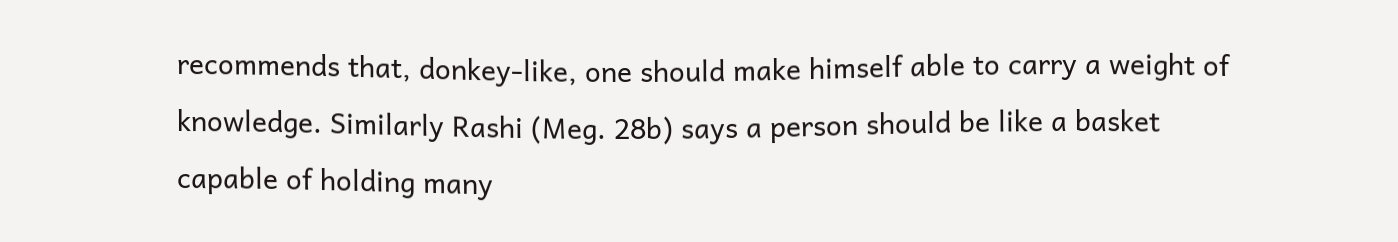recommends that, donkey-like, one should make himself able to carry a weight of knowledge. Similarly Rashi (Meg. 28b) says a person should be like a basket capable of holding many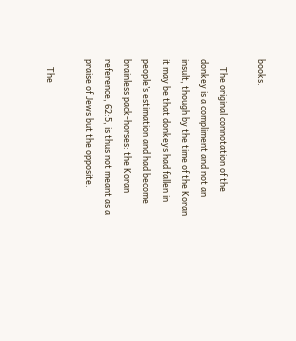books.

    The original connotation of the donkey is a compliment and not an insult, though by the time of the Koran it may be that donkeys had fallen in people’s estimation and had become brainless pack-horses: the Koran reference, 62:5, is thus not meant as a praise of Jews but the opposite.

    The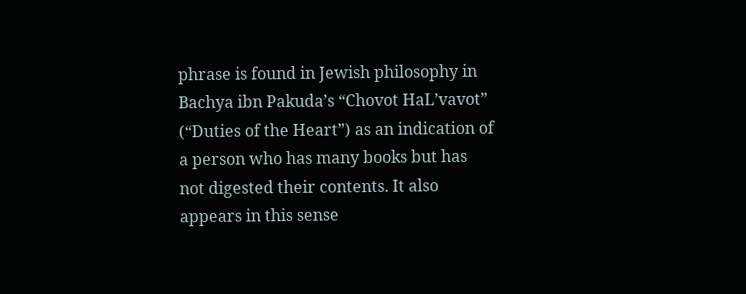phrase is found in Jewish philosophy in Bachya ibn Pakuda’s “Chovot HaL’vavot” (“Duties of the Heart”) as an indication of a person who has many books but has not digested their contents. It also appears in this sense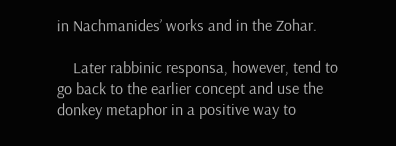in Nachmanides’ works and in the Zohar.

    Later rabbinic responsa, however, tend to go back to the earlier concept and use the donkey metaphor in a positive way to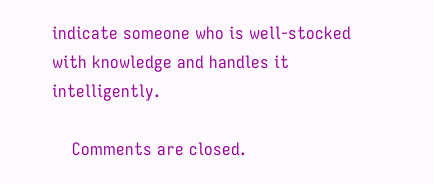indicate someone who is well-stocked with knowledge and handles it intelligently.

    Comments are closed.